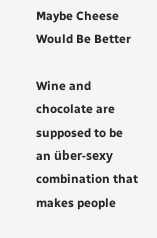Maybe Cheese Would Be Better

Wine and chocolate are supposed to be an über-sexy combination that makes people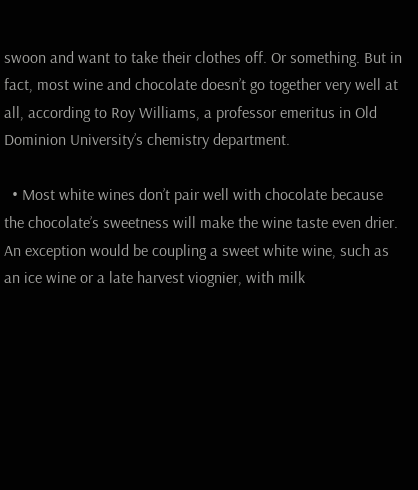swoon and want to take their clothes off. Or something. But in fact, most wine and chocolate doesn’t go together very well at all, according to Roy Williams, a professor emeritus in Old Dominion University’s chemistry department.

  • Most white wines don’t pair well with chocolate because the chocolate’s sweetness will make the wine taste even drier. An exception would be coupling a sweet white wine, such as an ice wine or a late harvest viognier, with milk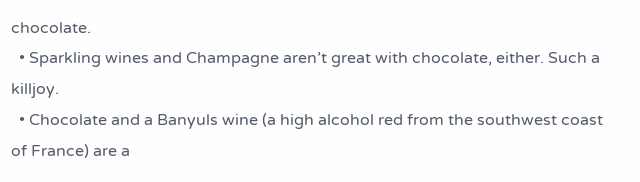chocolate.
  • Sparkling wines and Champagne aren’t great with chocolate, either. Such a killjoy.
  • Chocolate and a Banyuls wine (a high alcohol red from the southwest coast of France) are a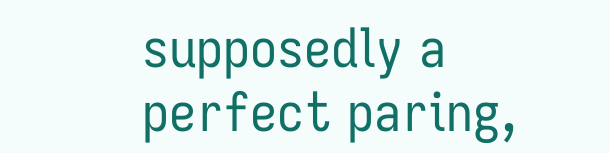supposedly a perfect paring,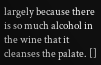largely because there is so much alcohol in the wine that it cleanses the palate. []